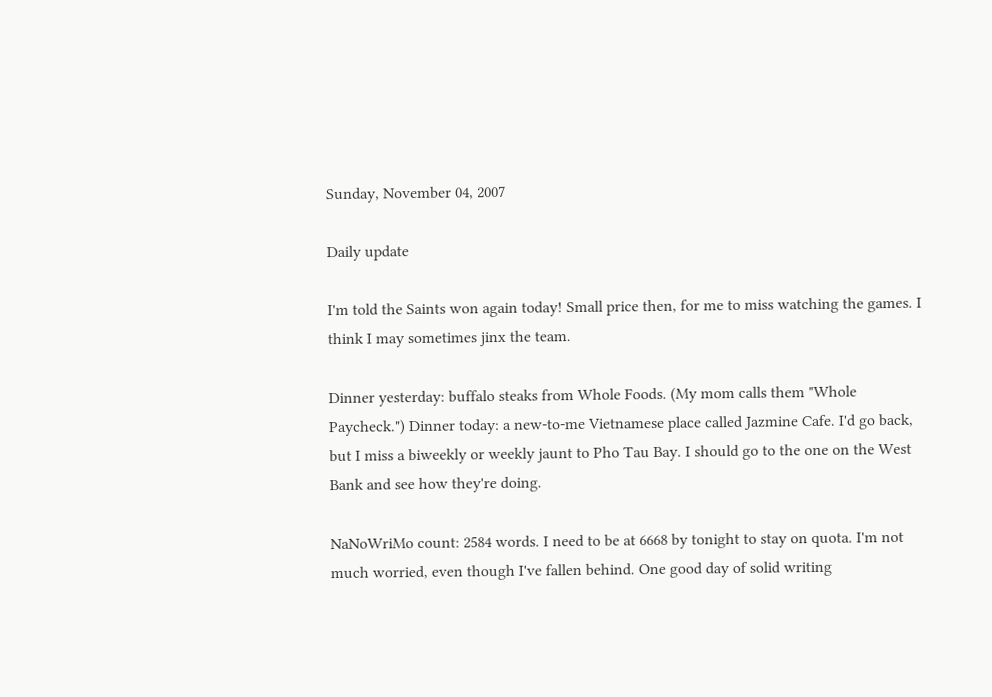Sunday, November 04, 2007

Daily update

I'm told the Saints won again today! Small price then, for me to miss watching the games. I think I may sometimes jinx the team.

Dinner yesterday: buffalo steaks from Whole Foods. (My mom calls them "Whole Paycheck.") Dinner today: a new-to-me Vietnamese place called Jazmine Cafe. I'd go back, but I miss a biweekly or weekly jaunt to Pho Tau Bay. I should go to the one on the West Bank and see how they're doing.

NaNoWriMo count: 2584 words. I need to be at 6668 by tonight to stay on quota. I'm not much worried, even though I've fallen behind. One good day of solid writing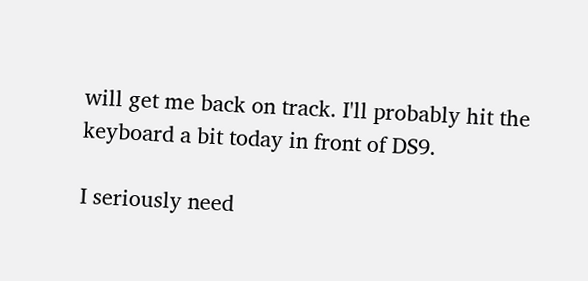will get me back on track. I'll probably hit the keyboard a bit today in front of DS9.

I seriously need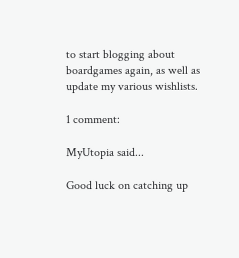to start blogging about boardgames again, as well as update my various wishlists.

1 comment:

MyUtopia said...

Good luck on catching up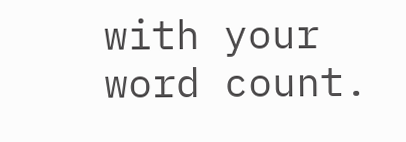with your word count.